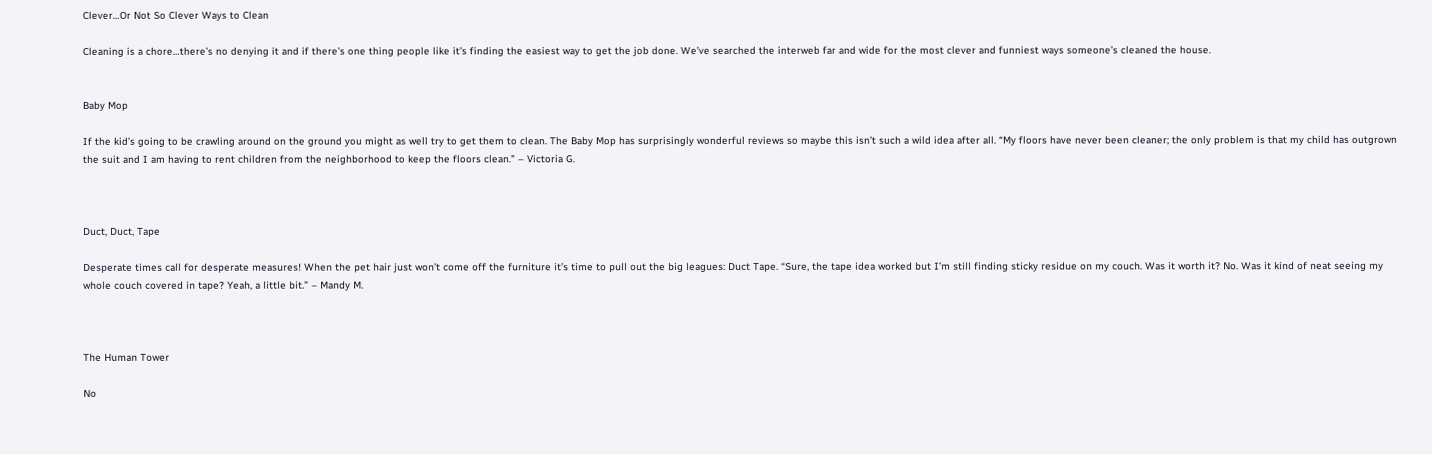Clever…Or Not So Clever Ways to Clean

Cleaning is a chore…there’s no denying it and if there’s one thing people like it’s finding the easiest way to get the job done. We’ve searched the interweb far and wide for the most clever and funniest ways someone’s cleaned the house.


Baby Mop

If the kid’s going to be crawling around on the ground you might as well try to get them to clean. The Baby Mop has surprisingly wonderful reviews so maybe this isn’t such a wild idea after all. “My floors have never been cleaner; the only problem is that my child has outgrown the suit and I am having to rent children from the neighborhood to keep the floors clean.” – Victoria G.



Duct, Duct, Tape

Desperate times call for desperate measures! When the pet hair just won’t come off the furniture it’s time to pull out the big leagues: Duct Tape. “Sure, the tape idea worked but I’m still finding sticky residue on my couch. Was it worth it? No. Was it kind of neat seeing my whole couch covered in tape? Yeah, a little bit.” – Mandy M.



The Human Tower

No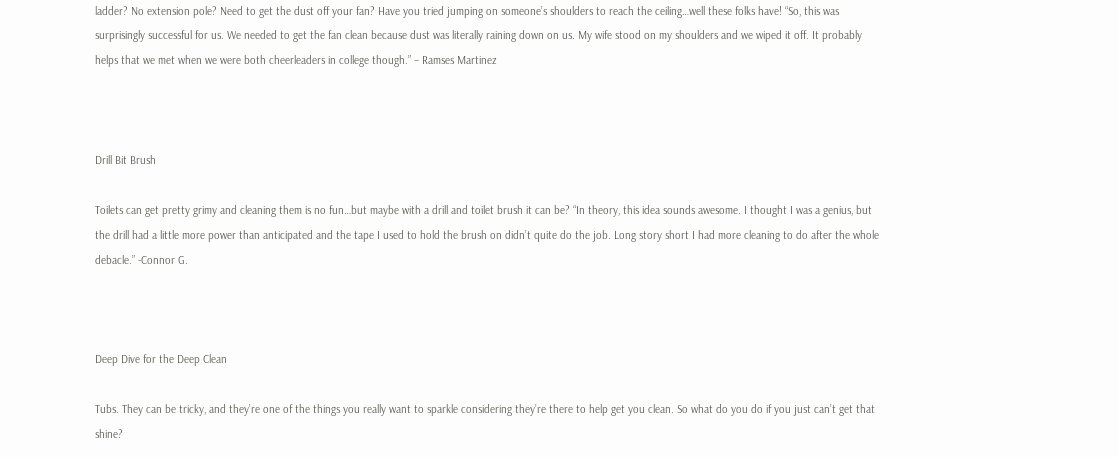ladder? No extension pole? Need to get the dust off your fan? Have you tried jumping on someone’s shoulders to reach the ceiling…well these folks have! “So, this was surprisingly successful for us. We needed to get the fan clean because dust was literally raining down on us. My wife stood on my shoulders and we wiped it off. It probably helps that we met when we were both cheerleaders in college though.” – Ramses Martinez



Drill Bit Brush

Toilets can get pretty grimy and cleaning them is no fun…but maybe with a drill and toilet brush it can be? “In theory, this idea sounds awesome. I thought I was a genius, but the drill had a little more power than anticipated and the tape I used to hold the brush on didn’t quite do the job. Long story short I had more cleaning to do after the whole debacle.” -Connor G.



Deep Dive for the Deep Clean

Tubs. They can be tricky, and they’re one of the things you really want to sparkle considering they’re there to help get you clean. So what do you do if you just can’t get that shine?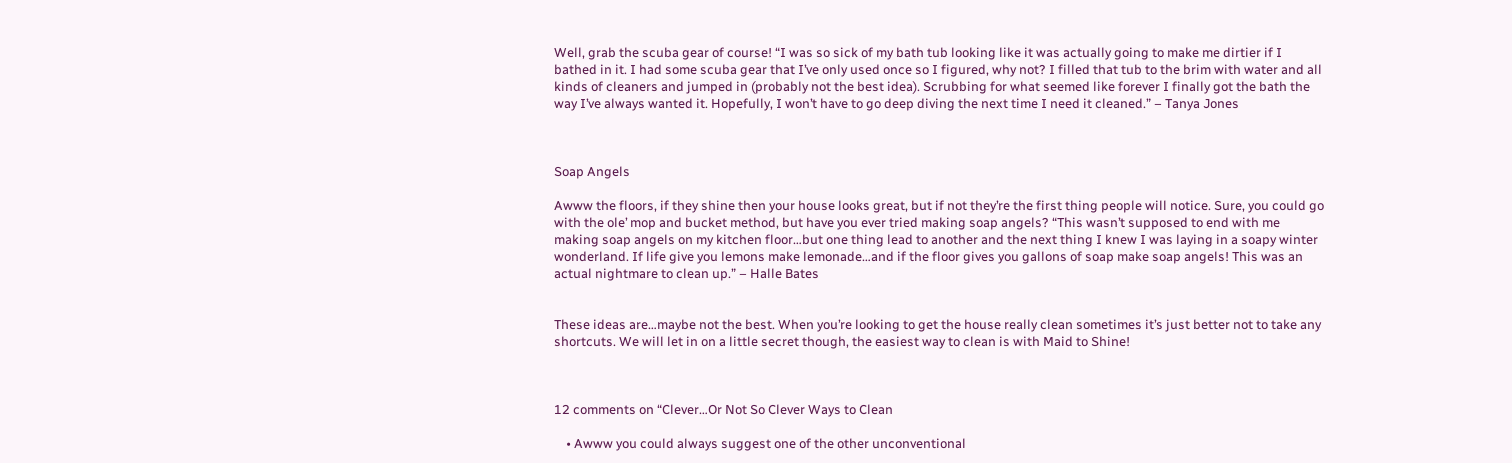Well, grab the scuba gear of course! “I was so sick of my bath tub looking like it was actually going to make me dirtier if I bathed in it. I had some scuba gear that I’ve only used once so I figured, why not? I filled that tub to the brim with water and all kinds of cleaners and jumped in (probably not the best idea). Scrubbing for what seemed like forever I finally got the bath the way I’ve always wanted it. Hopefully, I won’t have to go deep diving the next time I need it cleaned.” – Tanya Jones



Soap Angels

Awww the floors, if they shine then your house looks great, but if not they’re the first thing people will notice. Sure, you could go with the ole’ mop and bucket method, but have you ever tried making soap angels? “This wasn’t supposed to end with me making soap angels on my kitchen floor…but one thing lead to another and the next thing I knew I was laying in a soapy winter wonderland. If life give you lemons make lemonade…and if the floor gives you gallons of soap make soap angels! This was an actual nightmare to clean up.” – Halle Bates


These ideas are…maybe not the best. When you’re looking to get the house really clean sometimes it’s just better not to take any shortcuts. We will let in on a little secret though, the easiest way to clean is with Maid to Shine!



12 comments on “Clever…Or Not So Clever Ways to Clean

    • Awww you could always suggest one of the other unconventional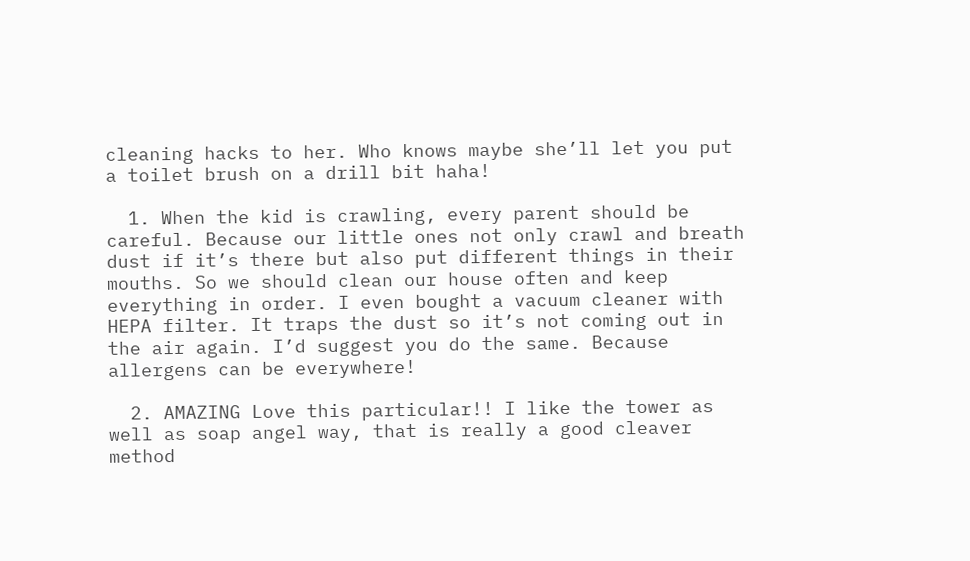cleaning hacks to her. Who knows maybe she’ll let you put a toilet brush on a drill bit haha!

  1. When the kid is crawling, every parent should be careful. Because our little ones not only crawl and breath dust if it’s there but also put different things in their mouths. So we should clean our house often and keep everything in order. I even bought a vacuum cleaner with HEPA filter. It traps the dust so it’s not coming out in the air again. I’d suggest you do the same. Because allergens can be everywhere!

  2. AMAZING Love this particular!! I like the tower as well as soap angel way, that is really a good cleaver method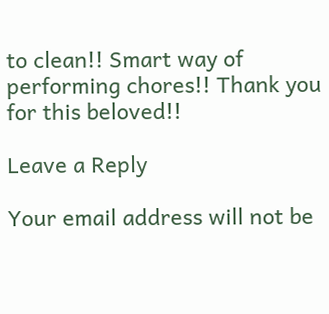to clean!! Smart way of performing chores!! Thank you for this beloved!!

Leave a Reply

Your email address will not be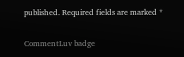published. Required fields are marked *

CommentLuv badge